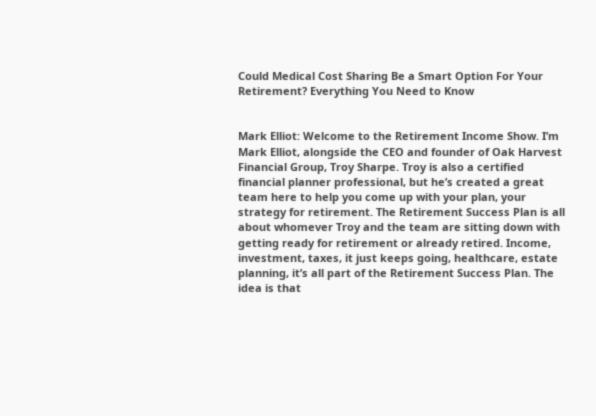Could Medical Cost Sharing Be a Smart Option For Your Retirement? Everything You Need to Know


Mark Elliot: Welcome to the Retirement Income Show. I’m Mark Elliot, alongside the CEO and founder of Oak Harvest Financial Group, Troy Sharpe. Troy is also a certified financial planner professional, but he’s created a great team here to help you come up with your plan, your strategy for retirement. The Retirement Success Plan is all about whomever Troy and the team are sitting down with getting ready for retirement or already retired. Income, investment, taxes, it just keeps going, healthcare, estate planning, it’s all part of the Retirement Success Plan. The idea is that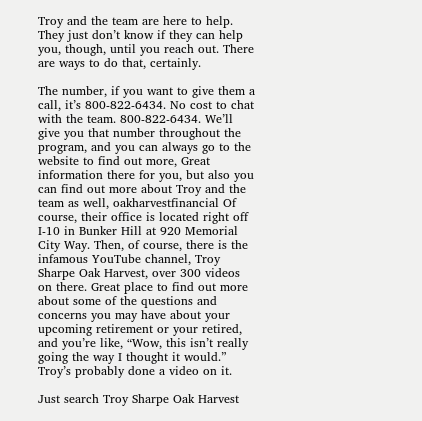Troy and the team are here to help. They just don’t know if they can help you, though, until you reach out. There are ways to do that, certainly.

The number, if you want to give them a call, it’s 800-822-6434. No cost to chat with the team. 800-822-6434. We’ll give you that number throughout the program, and you can always go to the website to find out more, Great information there for you, but also you can find out more about Troy and the team as well, oakharvestfinancial Of course, their office is located right off I-10 in Bunker Hill at 920 Memorial City Way. Then, of course, there is the infamous YouTube channel, Troy Sharpe Oak Harvest, over 300 videos on there. Great place to find out more about some of the questions and concerns you may have about your upcoming retirement or your retired, and you’re like, “Wow, this isn’t really going the way I thought it would.” Troy’s probably done a video on it.

Just search Troy Sharpe Oak Harvest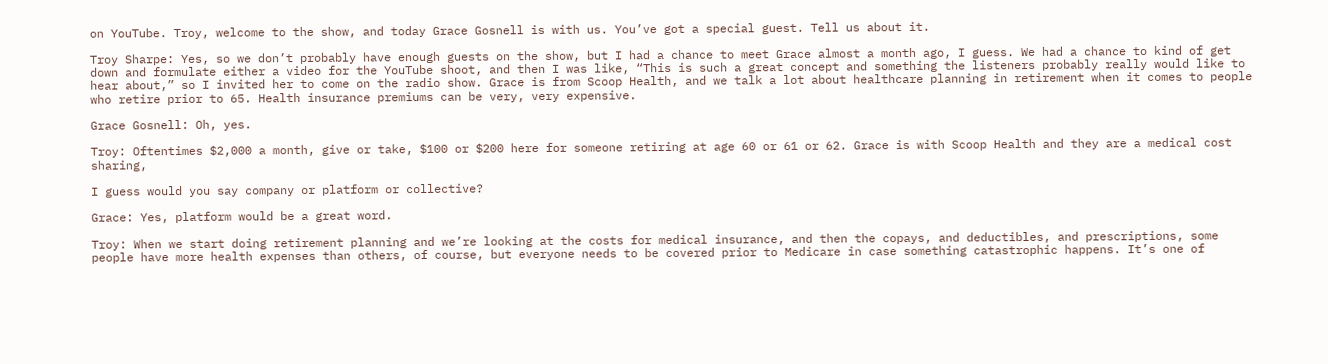on YouTube. Troy, welcome to the show, and today Grace Gosnell is with us. You’ve got a special guest. Tell us about it.

Troy Sharpe: Yes, so we don’t probably have enough guests on the show, but I had a chance to meet Grace almost a month ago, I guess. We had a chance to kind of get down and formulate either a video for the YouTube shoot, and then I was like, “This is such a great concept and something the listeners probably really would like to hear about,” so I invited her to come on the radio show. Grace is from Scoop Health, and we talk a lot about healthcare planning in retirement when it comes to people who retire prior to 65. Health insurance premiums can be very, very expensive.

Grace Gosnell: Oh, yes.

Troy: Oftentimes $2,000 a month, give or take, $100 or $200 here for someone retiring at age 60 or 61 or 62. Grace is with Scoop Health and they are a medical cost sharing,

I guess would you say company or platform or collective?

Grace: Yes, platform would be a great word.

Troy: When we start doing retirement planning and we’re looking at the costs for medical insurance, and then the copays, and deductibles, and prescriptions, some people have more health expenses than others, of course, but everyone needs to be covered prior to Medicare in case something catastrophic happens. It’s one of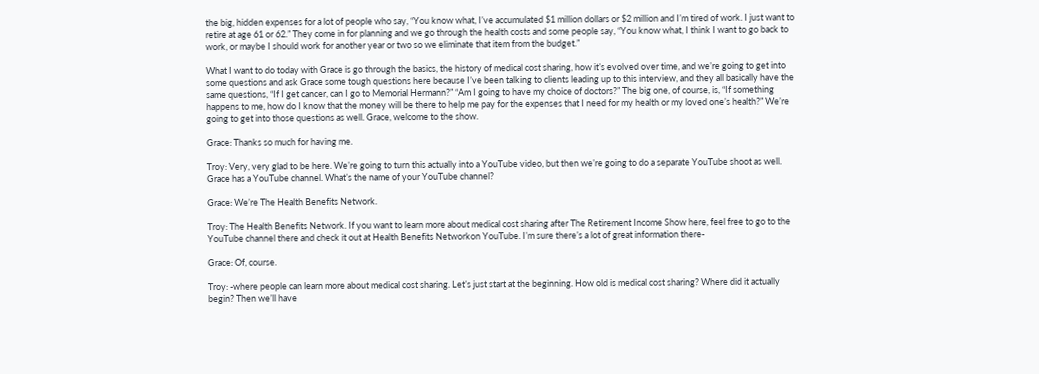the big, hidden expenses for a lot of people who say, “You know what, I’ve accumulated $1 million dollars or $2 million and I’m tired of work. I just want to retire at age 61 or 62.” They come in for planning and we go through the health costs and some people say, “You know what, I think I want to go back to work, or maybe I should work for another year or two so we eliminate that item from the budget.”

What I want to do today with Grace is go through the basics, the history of medical cost sharing, how it’s evolved over time, and we’re going to get into some questions and ask Grace some tough questions here because I’ve been talking to clients leading up to this interview, and they all basically have the same questions, “If I get cancer, can I go to Memorial Hermann?” “Am I going to have my choice of doctors?” The big one, of course, is, “If something happens to me, how do I know that the money will be there to help me pay for the expenses that I need for my health or my loved one’s health?” We’re going to get into those questions as well. Grace, welcome to the show.

Grace: Thanks so much for having me.

Troy: Very, very glad to be here. We’re going to turn this actually into a YouTube video, but then we’re going to do a separate YouTube shoot as well. Grace has a YouTube channel. What’s the name of your YouTube channel?

Grace: We’re The Health Benefits Network.

Troy: The Health Benefits Network. If you want to learn more about medical cost sharing after The Retirement Income Show here, feel free to go to the YouTube channel there and check it out at Health Benefits Networkon YouTube. I’m sure there’s a lot of great information there-

Grace: Of, course.

Troy: -where people can learn more about medical cost sharing. Let’s just start at the beginning. How old is medical cost sharing? Where did it actually begin? Then we’ll have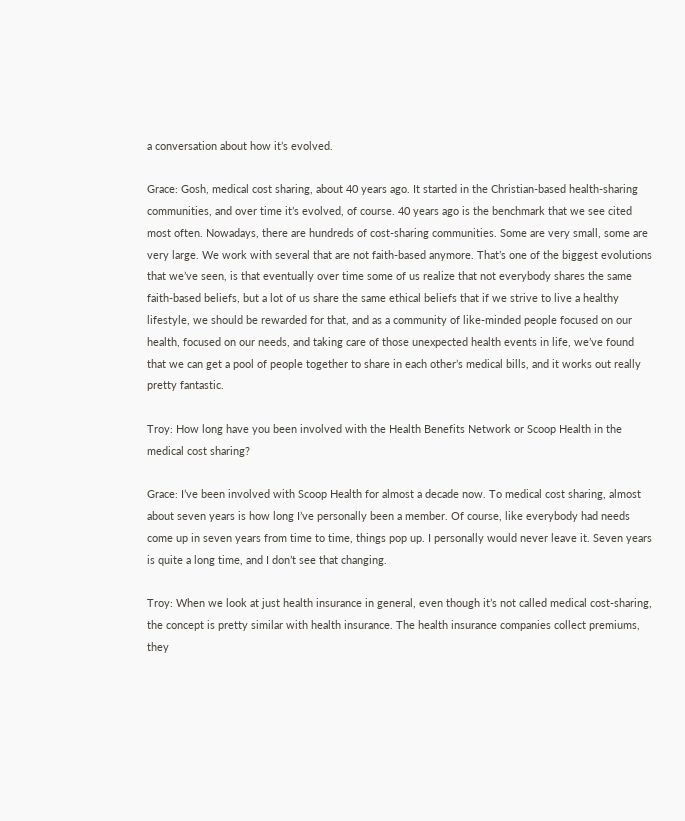a conversation about how it’s evolved.

Grace: Gosh, medical cost sharing, about 40 years ago. It started in the Christian-based health-sharing communities, and over time it’s evolved, of course. 40 years ago is the benchmark that we see cited most often. Nowadays, there are hundreds of cost-sharing communities. Some are very small, some are very large. We work with several that are not faith-based anymore. That’s one of the biggest evolutions that we’ve seen, is that eventually over time some of us realize that not everybody shares the same faith-based beliefs, but a lot of us share the same ethical beliefs that if we strive to live a healthy lifestyle, we should be rewarded for that, and as a community of like-minded people focused on our health, focused on our needs, and taking care of those unexpected health events in life, we’ve found that we can get a pool of people together to share in each other’s medical bills, and it works out really pretty fantastic.

Troy: How long have you been involved with the Health Benefits Network or Scoop Health in the medical cost sharing?

Grace: I’ve been involved with Scoop Health for almost a decade now. To medical cost sharing, almost about seven years is how long I’ve personally been a member. Of course, like everybody had needs come up in seven years from time to time, things pop up. I personally would never leave it. Seven years is quite a long time, and I don’t see that changing.

Troy: When we look at just health insurance in general, even though it’s not called medical cost-sharing, the concept is pretty similar with health insurance. The health insurance companies collect premiums, they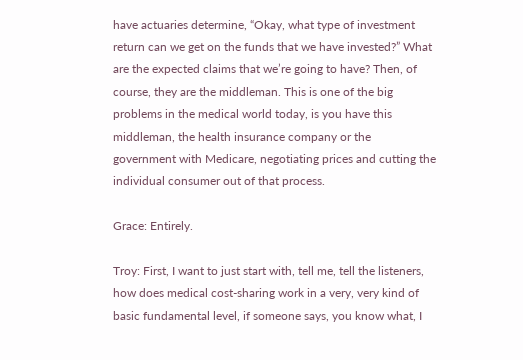have actuaries determine, “Okay, what type of investment return can we get on the funds that we have invested?” What are the expected claims that we’re going to have? Then, of course, they are the middleman. This is one of the big problems in the medical world today, is you have this middleman, the health insurance company or the government with Medicare, negotiating prices and cutting the individual consumer out of that process.

Grace: Entirely.

Troy: First, I want to just start with, tell me, tell the listeners, how does medical cost-sharing work in a very, very kind of basic fundamental level, if someone says, you know what, I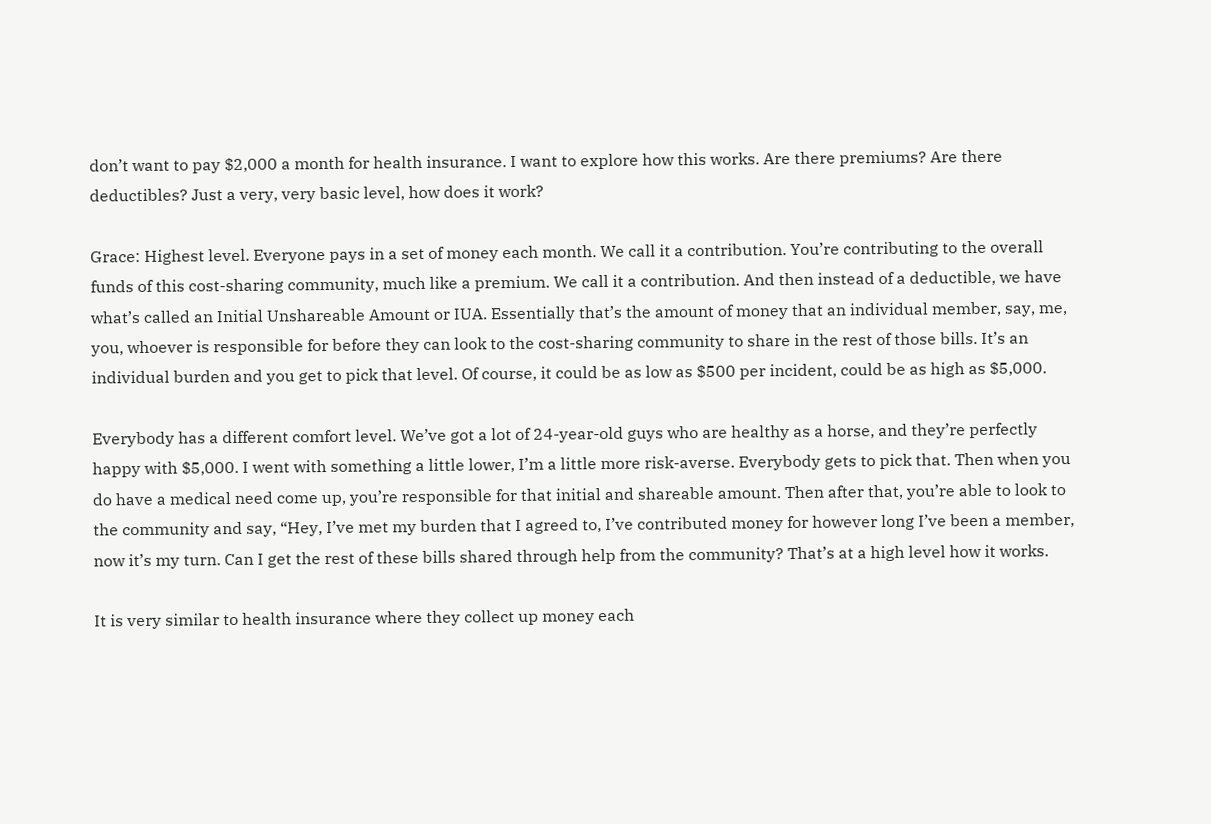don’t want to pay $2,000 a month for health insurance. I want to explore how this works. Are there premiums? Are there deductibles? Just a very, very basic level, how does it work?

Grace: Highest level. Everyone pays in a set of money each month. We call it a contribution. You’re contributing to the overall funds of this cost-sharing community, much like a premium. We call it a contribution. And then instead of a deductible, we have what’s called an Initial Unshareable Amount or IUA. Essentially that’s the amount of money that an individual member, say, me, you, whoever is responsible for before they can look to the cost-sharing community to share in the rest of those bills. It’s an individual burden and you get to pick that level. Of course, it could be as low as $500 per incident, could be as high as $5,000.

Everybody has a different comfort level. We’ve got a lot of 24-year-old guys who are healthy as a horse, and they’re perfectly happy with $5,000. I went with something a little lower, I’m a little more risk-averse. Everybody gets to pick that. Then when you do have a medical need come up, you’re responsible for that initial and shareable amount. Then after that, you’re able to look to the community and say, “Hey, I’ve met my burden that I agreed to, I’ve contributed money for however long I’ve been a member, now it’s my turn. Can I get the rest of these bills shared through help from the community? That’s at a high level how it works.

It is very similar to health insurance where they collect up money each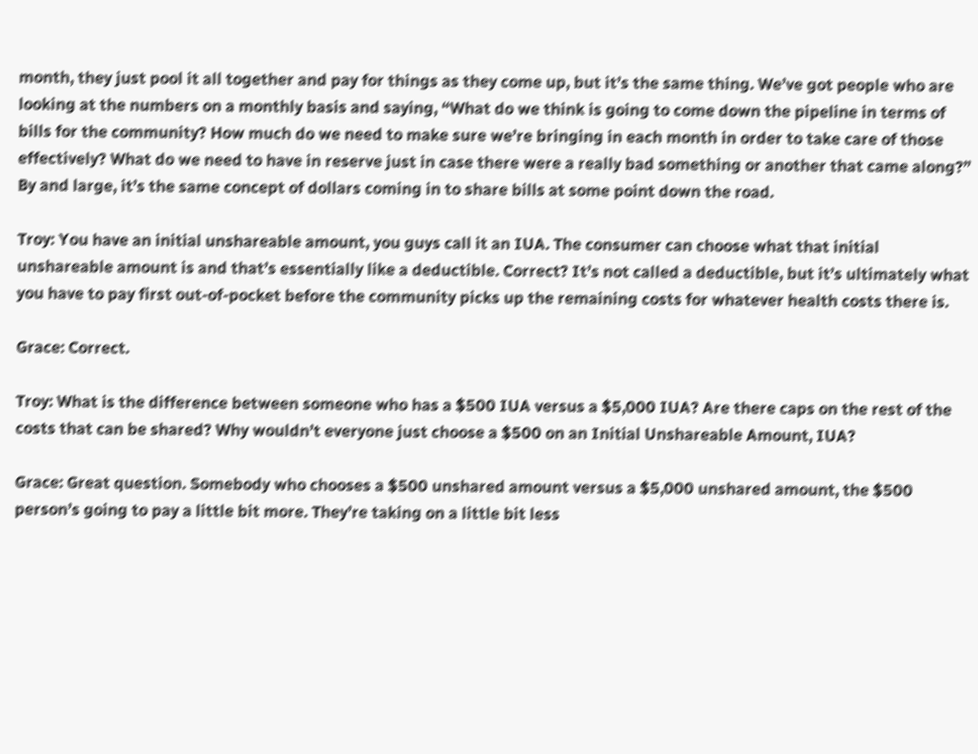month, they just pool it all together and pay for things as they come up, but it’s the same thing. We’ve got people who are looking at the numbers on a monthly basis and saying, “What do we think is going to come down the pipeline in terms of bills for the community? How much do we need to make sure we’re bringing in each month in order to take care of those effectively? What do we need to have in reserve just in case there were a really bad something or another that came along?” By and large, it’s the same concept of dollars coming in to share bills at some point down the road.

Troy: You have an initial unshareable amount, you guys call it an IUA. The consumer can choose what that initial unshareable amount is and that’s essentially like a deductible. Correct? It’s not called a deductible, but it’s ultimately what you have to pay first out-of-pocket before the community picks up the remaining costs for whatever health costs there is.

Grace: Correct.

Troy: What is the difference between someone who has a $500 IUA versus a $5,000 IUA? Are there caps on the rest of the costs that can be shared? Why wouldn’t everyone just choose a $500 on an Initial Unshareable Amount, IUA?

Grace: Great question. Somebody who chooses a $500 unshared amount versus a $5,000 unshared amount, the $500 person’s going to pay a little bit more. They’re taking on a little bit less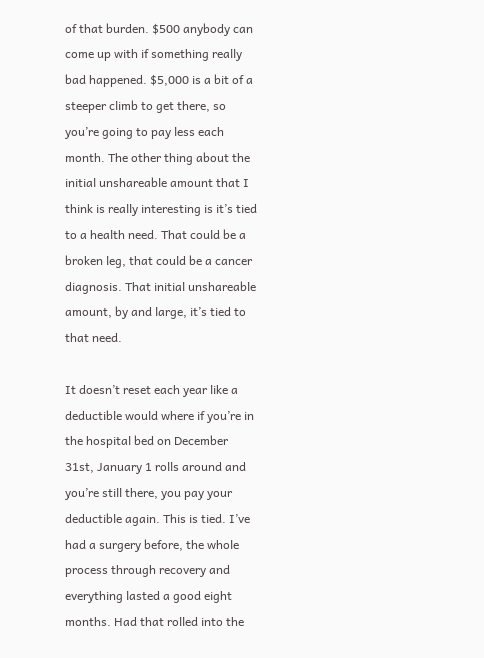of that burden. $500 anybody can come up with if something really bad happened. $5,000 is a bit of a steeper climb to get there, so you’re going to pay less each month. The other thing about the initial unshareable amount that I think is really interesting is it’s tied to a health need. That could be a broken leg, that could be a cancer diagnosis. That initial unshareable amount, by and large, it’s tied to that need.

It doesn’t reset each year like a deductible would where if you’re in the hospital bed on December 31st, January 1 rolls around and you’re still there, you pay your deductible again. This is tied. I’ve had a surgery before, the whole process through recovery and everything lasted a good eight months. Had that rolled into the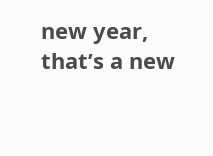new year, that’s a new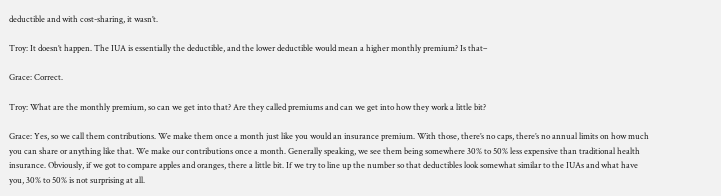deductible and with cost-sharing, it wasn’t.

Troy: It doesn’t happen. The IUA is essentially the deductible, and the lower deductible would mean a higher monthly premium? Is that–

Grace: Correct.

Troy: What are the monthly premium, so can we get into that? Are they called premiums and can we get into how they work a little bit?

Grace: Yes, so we call them contributions. We make them once a month just like you would an insurance premium. With those, there’s no caps, there’s no annual limits on how much you can share or anything like that. We make our contributions once a month. Generally speaking, we see them being somewhere 30% to 50% less expensive than traditional health insurance. Obviously, if we got to compare apples and oranges, there a little bit. If we try to line up the number so that deductibles look somewhat similar to the IUAs and what have you, 30% to 50% is not surprising at all.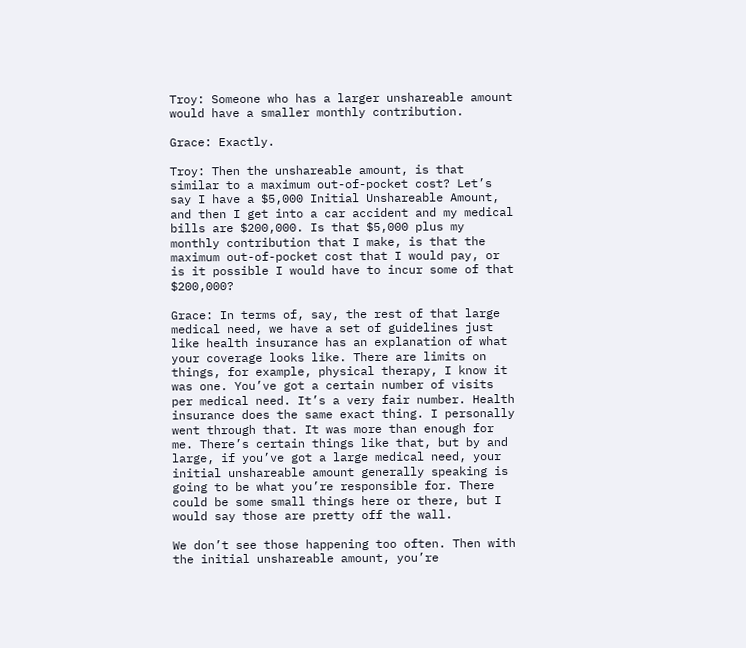Troy: Someone who has a larger unshareable amount would have a smaller monthly contribution.

Grace: Exactly.

Troy: Then the unshareable amount, is that similar to a maximum out-of-pocket cost? Let’s say I have a $5,000 Initial Unshareable Amount, and then I get into a car accident and my medical bills are $200,000. Is that $5,000 plus my monthly contribution that I make, is that the maximum out-of-pocket cost that I would pay, or is it possible I would have to incur some of that $200,000?

Grace: In terms of, say, the rest of that large medical need, we have a set of guidelines just like health insurance has an explanation of what your coverage looks like. There are limits on things, for example, physical therapy, I know it was one. You’ve got a certain number of visits per medical need. It’s a very fair number. Health insurance does the same exact thing. I personally went through that. It was more than enough for me. There’s certain things like that, but by and large, if you’ve got a large medical need, your initial unshareable amount generally speaking is going to be what you’re responsible for. There could be some small things here or there, but I would say those are pretty off the wall.

We don’t see those happening too often. Then with the initial unshareable amount, you’re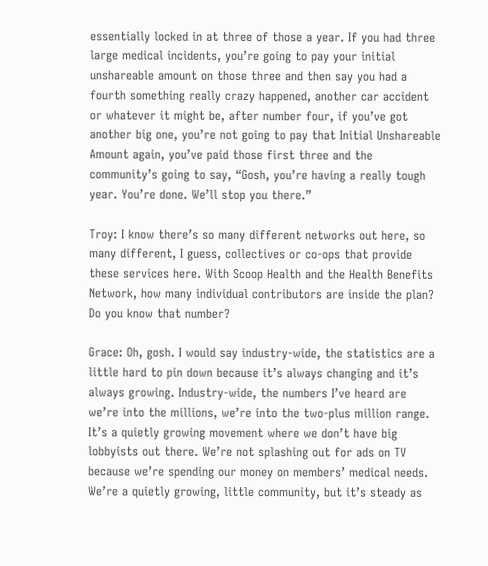essentially locked in at three of those a year. If you had three large medical incidents, you’re going to pay your initial unshareable amount on those three and then say you had a fourth something really crazy happened, another car accident or whatever it might be, after number four, if you’ve got another big one, you’re not going to pay that Initial Unshareable Amount again, you’ve paid those first three and the community’s going to say, “Gosh, you’re having a really tough year. You’re done. We’ll stop you there.”

Troy: I know there’s so many different networks out here, so many different, I guess, collectives or co-ops that provide these services here. With Scoop Health and the Health Benefits Network, how many individual contributors are inside the plan? Do you know that number?

Grace: Oh, gosh. I would say industry-wide, the statistics are a little hard to pin down because it’s always changing and it’s always growing. Industry-wide, the numbers I’ve heard are we’re into the millions, we’re into the two-plus million range. It’s a quietly growing movement where we don’t have big lobbyists out there. We’re not splashing out for ads on TV because we’re spending our money on members’ medical needs. We’re a quietly growing, little community, but it’s steady as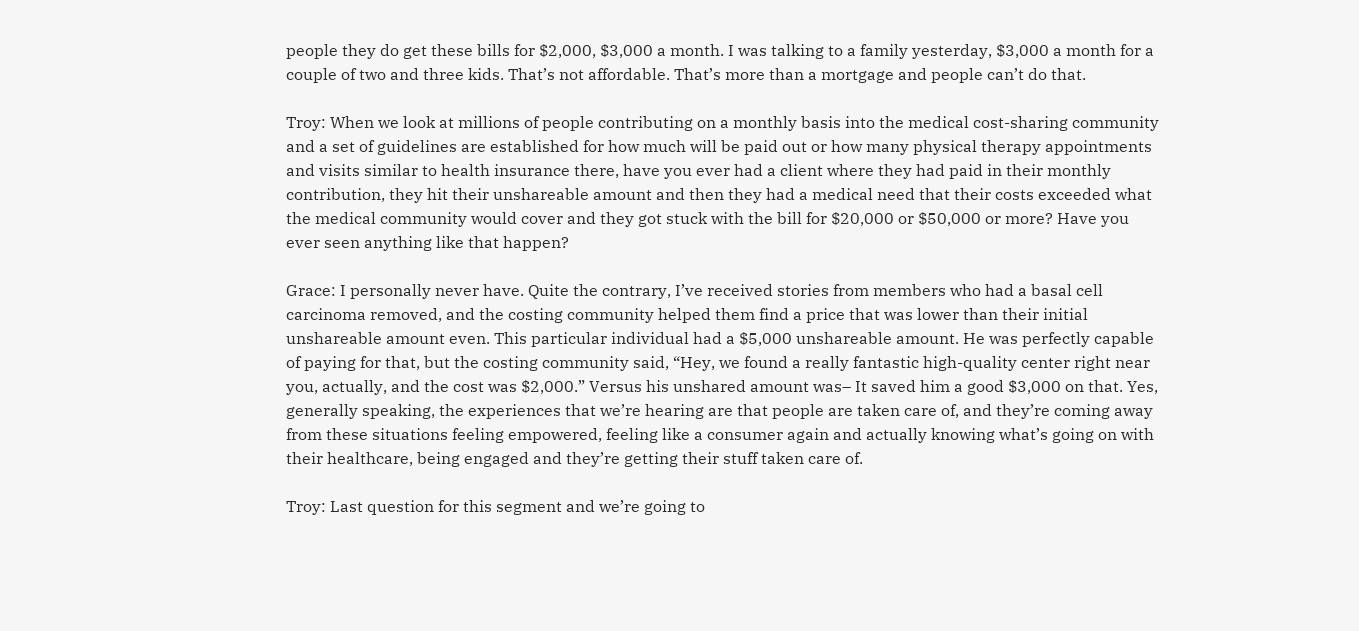people they do get these bills for $2,000, $3,000 a month. I was talking to a family yesterday, $3,000 a month for a couple of two and three kids. That’s not affordable. That’s more than a mortgage and people can’t do that.

Troy: When we look at millions of people contributing on a monthly basis into the medical cost-sharing community and a set of guidelines are established for how much will be paid out or how many physical therapy appointments and visits similar to health insurance there, have you ever had a client where they had paid in their monthly contribution, they hit their unshareable amount and then they had a medical need that their costs exceeded what the medical community would cover and they got stuck with the bill for $20,000 or $50,000 or more? Have you ever seen anything like that happen?

Grace: I personally never have. Quite the contrary, I’ve received stories from members who had a basal cell carcinoma removed, and the costing community helped them find a price that was lower than their initial unshareable amount even. This particular individual had a $5,000 unshareable amount. He was perfectly capable of paying for that, but the costing community said, “Hey, we found a really fantastic high-quality center right near you, actually, and the cost was $2,000.” Versus his unshared amount was– It saved him a good $3,000 on that. Yes, generally speaking, the experiences that we’re hearing are that people are taken care of, and they’re coming away from these situations feeling empowered, feeling like a consumer again and actually knowing what’s going on with their healthcare, being engaged and they’re getting their stuff taken care of.

Troy: Last question for this segment and we’re going to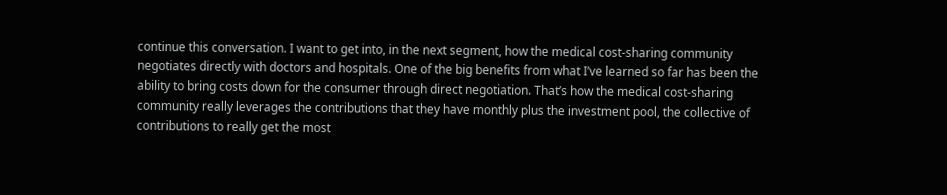continue this conversation. I want to get into, in the next segment, how the medical cost-sharing community negotiates directly with doctors and hospitals. One of the big benefits from what I’ve learned so far has been the ability to bring costs down for the consumer through direct negotiation. That’s how the medical cost-sharing community really leverages the contributions that they have monthly plus the investment pool, the collective of contributions to really get the most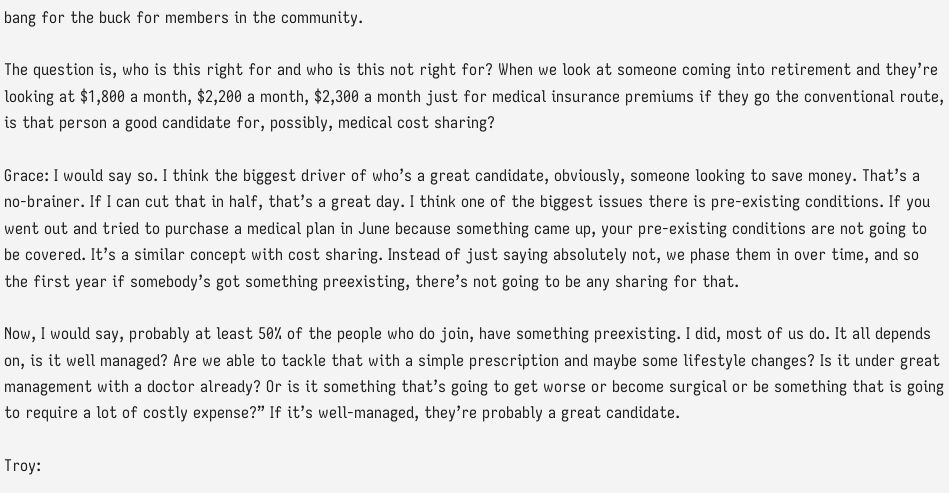bang for the buck for members in the community.

The question is, who is this right for and who is this not right for? When we look at someone coming into retirement and they’re looking at $1,800 a month, $2,200 a month, $2,300 a month just for medical insurance premiums if they go the conventional route, is that person a good candidate for, possibly, medical cost sharing?

Grace: I would say so. I think the biggest driver of who’s a great candidate, obviously, someone looking to save money. That’s a no-brainer. If I can cut that in half, that’s a great day. I think one of the biggest issues there is pre-existing conditions. If you went out and tried to purchase a medical plan in June because something came up, your pre-existing conditions are not going to be covered. It’s a similar concept with cost sharing. Instead of just saying absolutely not, we phase them in over time, and so the first year if somebody’s got something preexisting, there’s not going to be any sharing for that.

Now, I would say, probably at least 50% of the people who do join, have something preexisting. I did, most of us do. It all depends on, is it well managed? Are we able to tackle that with a simple prescription and maybe some lifestyle changes? Is it under great management with a doctor already? Or is it something that’s going to get worse or become surgical or be something that is going to require a lot of costly expense?” If it’s well-managed, they’re probably a great candidate.

Troy: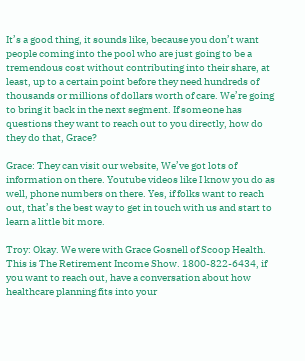It’s a good thing, it sounds like, because you don’t want people coming into the pool who are just going to be a tremendous cost without contributing into their share, at least, up to a certain point before they need hundreds of thousands or millions of dollars worth of care. We’re going to bring it back in the next segment. If someone has questions they want to reach out to you directly, how do they do that, Grace?

Grace: They can visit our website, We’ve got lots of information on there. Youtube videos like I know you do as well, phone numbers on there. Yes, if folks want to reach out, that’s the best way to get in touch with us and start to learn a little bit more.

Troy: Okay. We were with Grace Gosnell of Scoop Health. This is The Retirement Income Show. 1800-822-6434, if you want to reach out, have a conversation about how healthcare planning fits into your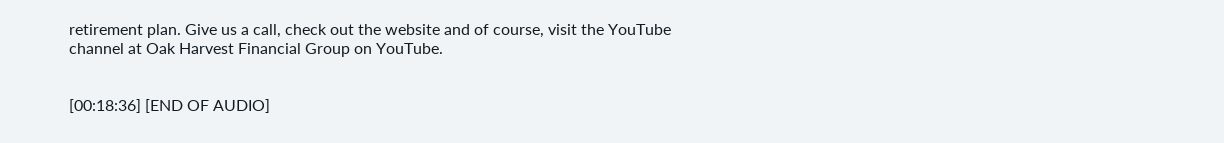retirement plan. Give us a call, check out the website and of course, visit the YouTube channel at Oak Harvest Financial Group on YouTube.


[00:18:36] [END OF AUDIO]